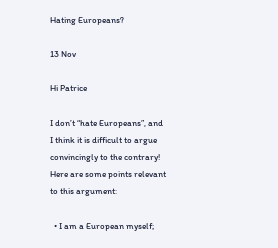Hating Europeans?

13 Nov

Hi Patrice

I don’t “hate Europeans”, and I think it is difficult to argue convincingly to the contrary! Here are some points relevant to this argument:

  • I am a European myself;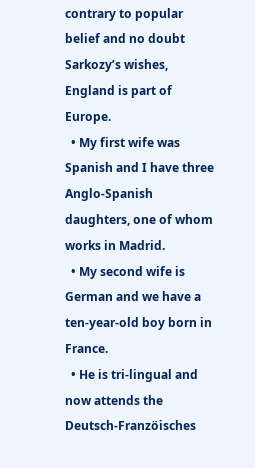contrary to popular belief and no doubt Sarkozy’s wishes, England is part of Europe.
  • My first wife was Spanish and I have three Anglo-Spanish daughters, one of whom works in Madrid.
  • My second wife is German and we have a ten-year-old boy born in France.
  • He is tri-lingual and now attends the Deutsch-Franzöisches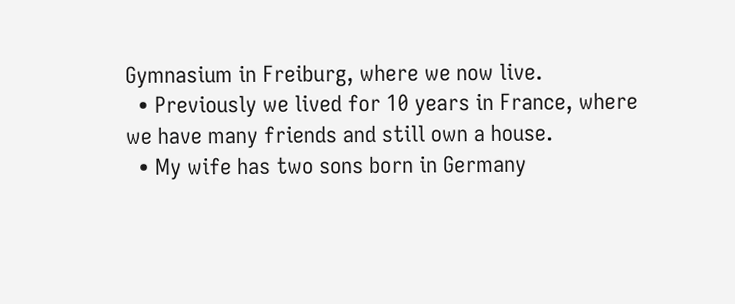Gymnasium in Freiburg, where we now live.
  • Previously we lived for 10 years in France, where we have many friends and still own a house.
  • My wife has two sons born in Germany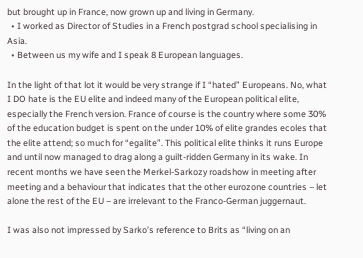but brought up in France, now grown up and living in Germany.
  • I worked as Director of Studies in a French postgrad school specialising in Asia.
  • Between us my wife and I speak 8 European languages.

In the light of that lot it would be very strange if I “hated” Europeans. No, what I DO hate is the EU elite and indeed many of the European political elite, especially the French version. France of course is the country where some 30% of the education budget is spent on the under 10% of elite grandes ecoles that the elite attend; so much for “egalite”. This political elite thinks it runs Europe and until now managed to drag along a guilt-ridden Germany in its wake. In recent months we have seen the Merkel-Sarkozy roadshow in meeting after meeting and a behaviour that indicates that the other eurozone countries – let alone the rest of the EU – are irrelevant to the Franco-German juggernaut.

I was also not impressed by Sarko’s reference to Brits as “living on an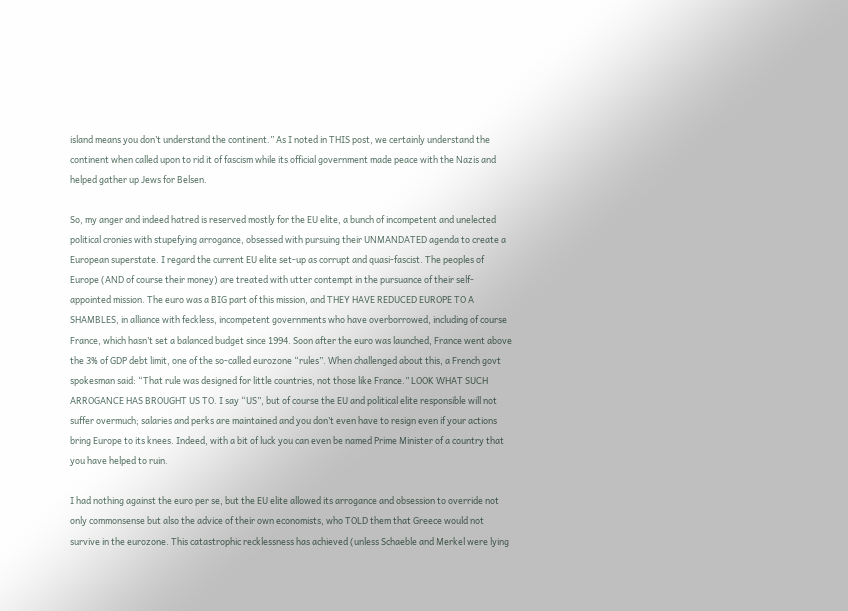island means you don’t understand the continent.” As I noted in THIS post, we certainly understand the continent when called upon to rid it of fascism while its official government made peace with the Nazis and helped gather up Jews for Belsen.

So, my anger and indeed hatred is reserved mostly for the EU elite, a bunch of incompetent and unelected political cronies with stupefying arrogance, obsessed with pursuing their UNMANDATED agenda to create a European superstate. I regard the current EU elite set-up as corrupt and quasi-fascist. The peoples of Europe (AND of course their money) are treated with utter contempt in the pursuance of their self-appointed mission. The euro was a BIG part of this mission, and THEY HAVE REDUCED EUROPE TO A SHAMBLES, in alliance with feckless, incompetent governments who have overborrowed, including of course France, which hasn’t set a balanced budget since 1994. Soon after the euro was launched, France went above the 3% of GDP debt limit, one of the so-called eurozone “rules”. When challenged about this, a French govt spokesman said: “That rule was designed for little countries, not those like France.” LOOK WHAT SUCH ARROGANCE HAS BROUGHT US TO. I say “US”, but of course the EU and political elite responsible will not suffer overmuch; salaries and perks are maintained and you don’t even have to resign even if your actions bring Europe to its knees. Indeed, with a bit of luck you can even be named Prime Minister of a country that you have helped to ruin.

I had nothing against the euro per se, but the EU elite allowed its arrogance and obsession to override not only commonsense but also the advice of their own economists, who TOLD them that Greece would not survive in the eurozone. This catastrophic recklessness has achieved (unless Schaeble and Merkel were lying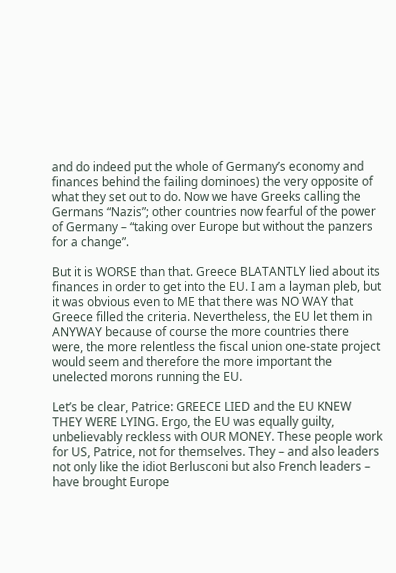and do indeed put the whole of Germany’s economy and finances behind the failing dominoes) the very opposite of what they set out to do. Now we have Greeks calling the Germans “Nazis”; other countries now fearful of the power of Germany – “taking over Europe but without the panzers for a change”.

But it is WORSE than that. Greece BLATANTLY lied about its finances in order to get into the EU. I am a layman pleb, but it was obvious even to ME that there was NO WAY that Greece filled the criteria. Nevertheless, the EU let them in ANYWAY because of course the more countries there were, the more relentless the fiscal union one-state project would seem and therefore the more important the unelected morons running the EU.

Let’s be clear, Patrice: GREECE LIED and the EU KNEW THEY WERE LYING. Ergo, the EU was equally guilty, unbelievably reckless with OUR MONEY. These people work for US, Patrice, not for themselves. They – and also leaders not only like the idiot Berlusconi but also French leaders – have brought Europe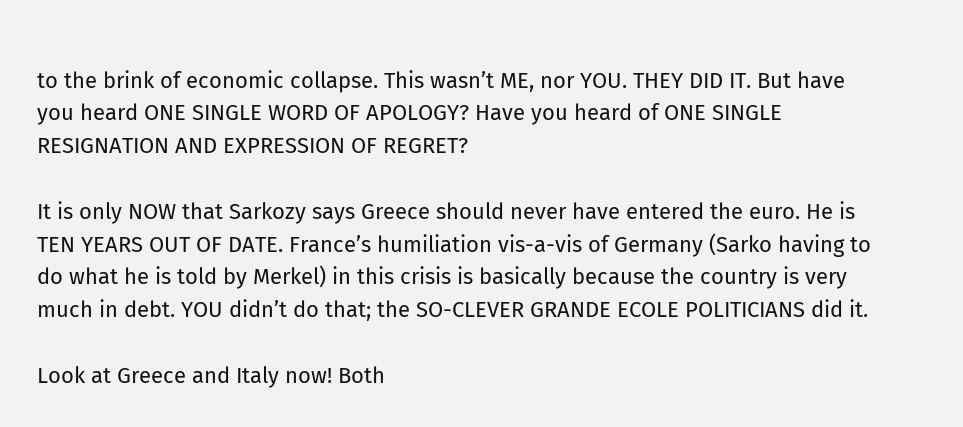to the brink of economic collapse. This wasn’t ME, nor YOU. THEY DID IT. But have you heard ONE SINGLE WORD OF APOLOGY? Have you heard of ONE SINGLE RESIGNATION AND EXPRESSION OF REGRET?

It is only NOW that Sarkozy says Greece should never have entered the euro. He is TEN YEARS OUT OF DATE. France’s humiliation vis-a-vis of Germany (Sarko having to do what he is told by Merkel) in this crisis is basically because the country is very much in debt. YOU didn’t do that; the SO-CLEVER GRANDE ECOLE POLITICIANS did it.

Look at Greece and Italy now! Both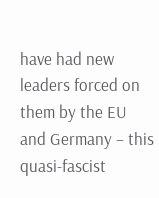have had new leaders forced on them by the EU and Germany – this quasi-fascist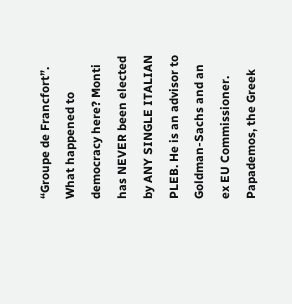“Groupe de Francfort”. What happened to democracy here? Monti has NEVER been elected by ANY SINGLE ITALIAN PLEB. He is an advisor to Goldman-Sachs and an ex EU Commissioner. Papademos, the Greek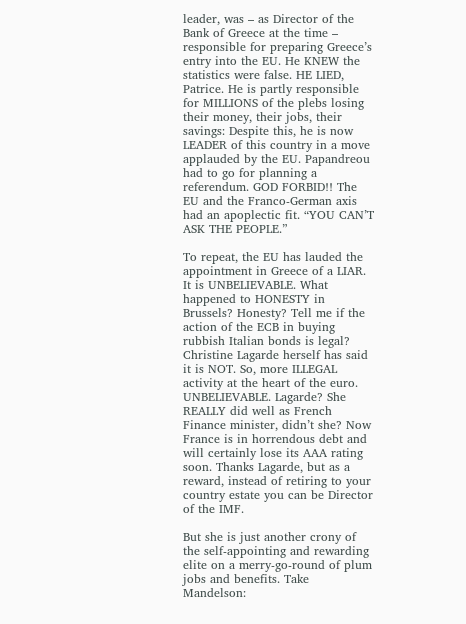leader, was – as Director of the Bank of Greece at the time – responsible for preparing Greece’s entry into the EU. He KNEW the statistics were false. HE LIED, Patrice. He is partly responsible for MILLIONS of the plebs losing their money, their jobs, their savings: Despite this, he is now LEADER of this country in a move applauded by the EU. Papandreou had to go for planning a referendum. GOD FORBID!! The EU and the Franco-German axis had an apoplectic fit. “YOU CAN’T ASK THE PEOPLE.”

To repeat, the EU has lauded the appointment in Greece of a LIAR. It is UNBELIEVABLE. What happened to HONESTY in Brussels? Honesty? Tell me if the action of the ECB in buying rubbish Italian bonds is legal? Christine Lagarde herself has said it is NOT. So, more ILLEGAL activity at the heart of the euro. UNBELIEVABLE. Lagarde? She REALLY did well as French Finance minister, didn’t she? Now France is in horrendous debt and will certainly lose its AAA rating soon. Thanks Lagarde, but as a reward, instead of retiring to your country estate you can be Director of the IMF.

But she is just another crony of the self-appointing and rewarding elite on a merry-go-round of plum jobs and benefits. Take Mandelson: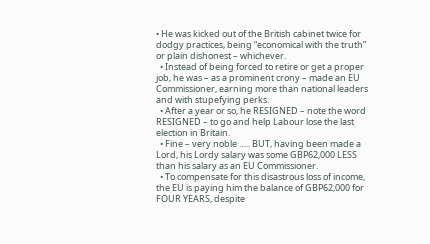• He was kicked out of the British cabinet twice for dodgy practices, being “economical with the truth” or plain dishonest – whichever.
  • Instead of being forced to retire or get a proper job, he was – as a prominent crony – made an EU Commissioner, earning more than national leaders and with stupefying perks.
  • After a year or so, he RESIGNED – note the word RESIGNED – to go and help Labour lose the last election in Britain.
  • Fine – very noble ….. BUT, having been made a Lord, his Lordy salary was some GBP62,000 LESS than his salary as an EU Commissioner.
  • To compensate for this disastrous loss of income, the EU is paying him the balance of GBP62,000 for FOUR YEARS, despite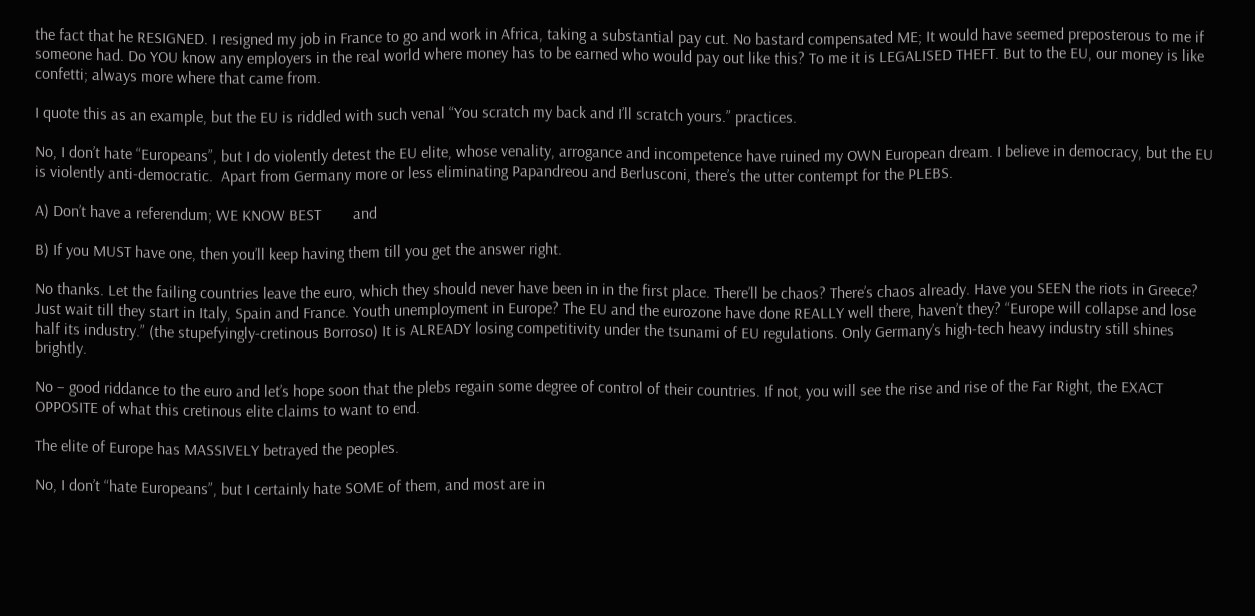the fact that he RESIGNED. I resigned my job in France to go and work in Africa, taking a substantial pay cut. No bastard compensated ME; It would have seemed preposterous to me if someone had. Do YOU know any employers in the real world where money has to be earned who would pay out like this? To me it is LEGALISED THEFT. But to the EU, our money is like confetti; always more where that came from.

I quote this as an example, but the EU is riddled with such venal “You scratch my back and I’ll scratch yours.” practices.

No, I don’t hate “Europeans”, but I do violently detest the EU elite, whose venality, arrogance and incompetence have ruined my OWN European dream. I believe in democracy, but the EU is violently anti-democratic.  Apart from Germany more or less eliminating Papandreou and Berlusconi, there’s the utter contempt for the PLEBS.

A) Don’t have a referendum; WE KNOW BEST        and

B) If you MUST have one, then you’ll keep having them till you get the answer right.

No thanks. Let the failing countries leave the euro, which they should never have been in in the first place. There’ll be chaos? There’s chaos already. Have you SEEN the riots in Greece? Just wait till they start in Italy, Spain and France. Youth unemployment in Europe? The EU and the eurozone have done REALLY well there, haven’t they? “Europe will collapse and lose half its industry.” (the stupefyingly-cretinous Borroso) It is ALREADY losing competitivity under the tsunami of EU regulations. Only Germany’s high-tech heavy industry still shines brightly.

No – good riddance to the euro and let’s hope soon that the plebs regain some degree of control of their countries. If not, you will see the rise and rise of the Far Right, the EXACT OPPOSITE of what this cretinous elite claims to want to end.

The elite of Europe has MASSIVELY betrayed the peoples.

No, I don’t “hate Europeans”, but I certainly hate SOME of them, and most are in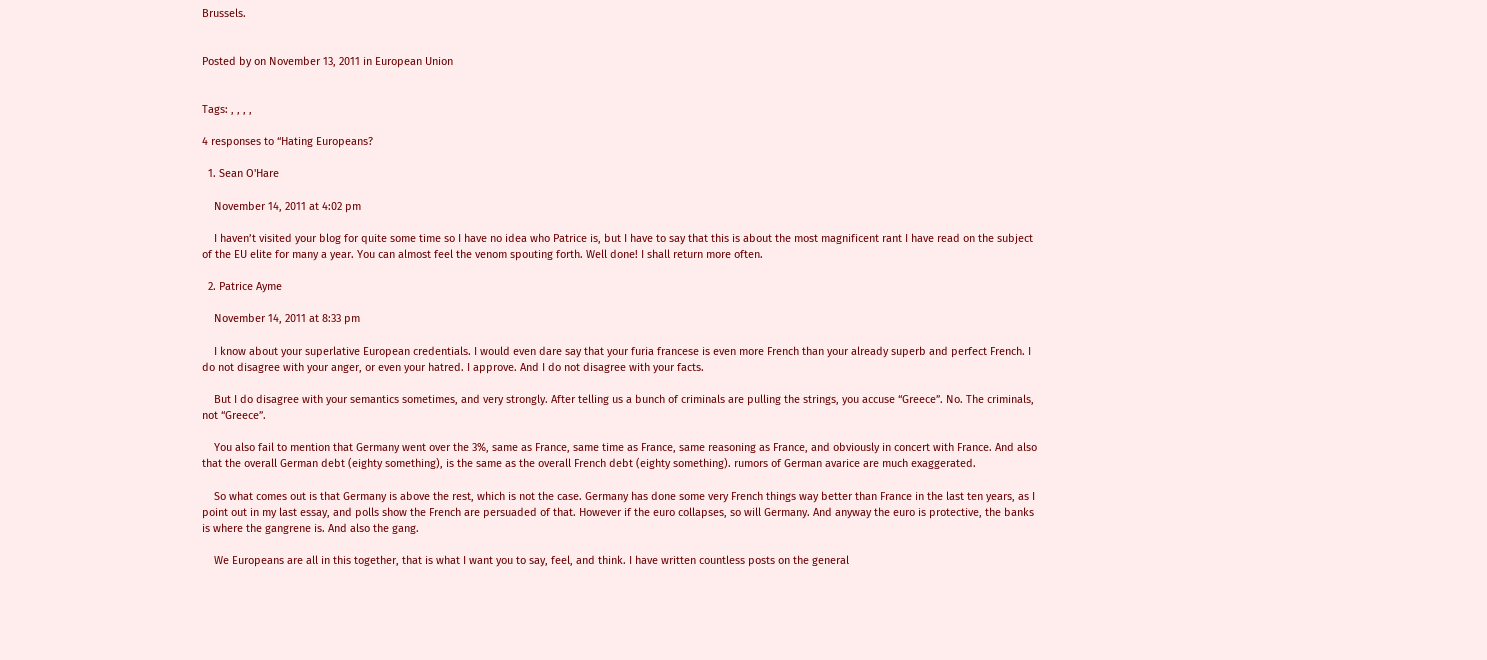Brussels.


Posted by on November 13, 2011 in European Union


Tags: , , , ,

4 responses to “Hating Europeans?

  1. Sean O'Hare

    November 14, 2011 at 4:02 pm

    I haven’t visited your blog for quite some time so I have no idea who Patrice is, but I have to say that this is about the most magnificent rant I have read on the subject of the EU elite for many a year. You can almost feel the venom spouting forth. Well done! I shall return more often.

  2. Patrice Ayme

    November 14, 2011 at 8:33 pm

    I know about your superlative European credentials. I would even dare say that your furia francese is even more French than your already superb and perfect French. I do not disagree with your anger, or even your hatred. I approve. And I do not disagree with your facts.

    But I do disagree with your semantics sometimes, and very strongly. After telling us a bunch of criminals are pulling the strings, you accuse “Greece”. No. The criminals, not “Greece”.

    You also fail to mention that Germany went over the 3%, same as France, same time as France, same reasoning as France, and obviously in concert with France. And also that the overall German debt (eighty something), is the same as the overall French debt (eighty something). rumors of German avarice are much exaggerated.

    So what comes out is that Germany is above the rest, which is not the case. Germany has done some very French things way better than France in the last ten years, as I point out in my last essay, and polls show the French are persuaded of that. However if the euro collapses, so will Germany. And anyway the euro is protective, the banks is where the gangrene is. And also the gang.

    We Europeans are all in this together, that is what I want you to say, feel, and think. I have written countless posts on the general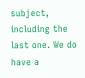subject, including the last one. We do have a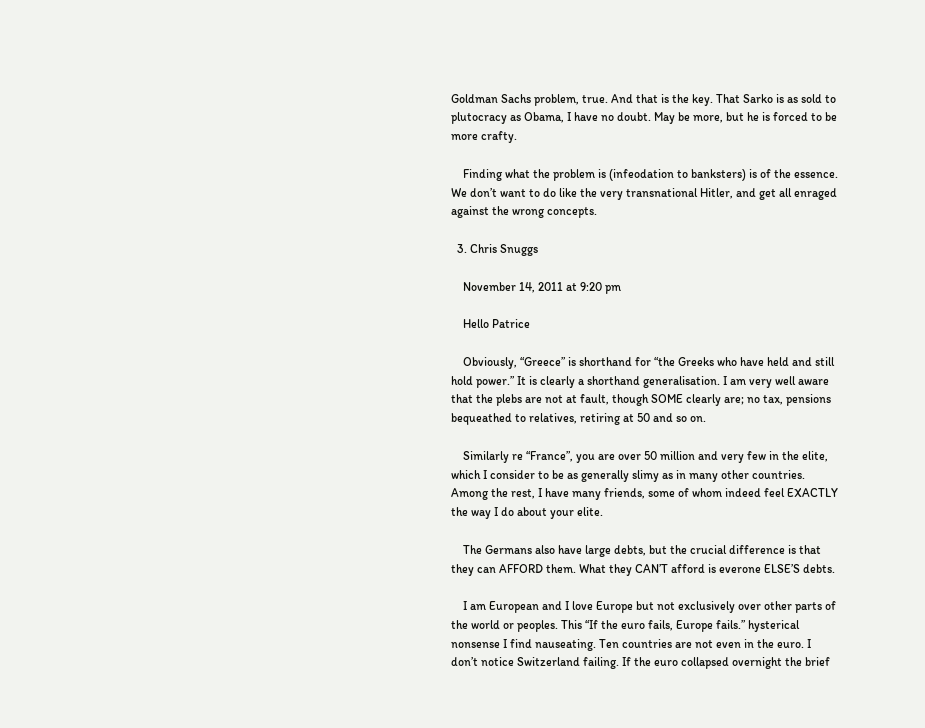Goldman Sachs problem, true. And that is the key. That Sarko is as sold to plutocracy as Obama, I have no doubt. May be more, but he is forced to be more crafty.

    Finding what the problem is (infeodation to banksters) is of the essence. We don’t want to do like the very transnational Hitler, and get all enraged against the wrong concepts.

  3. Chris Snuggs

    November 14, 2011 at 9:20 pm

    Hello Patrice

    Obviously, “Greece” is shorthand for “the Greeks who have held and still hold power.” It is clearly a shorthand generalisation. I am very well aware that the plebs are not at fault, though SOME clearly are; no tax, pensions bequeathed to relatives, retiring at 50 and so on.

    Similarly re “France”, you are over 50 million and very few in the elite, which I consider to be as generally slimy as in many other countries. Among the rest, I have many friends, some of whom indeed feel EXACTLY the way I do about your elite.

    The Germans also have large debts, but the crucial difference is that they can AFFORD them. What they CAN’T afford is everone ELSE’S debts.

    I am European and I love Europe but not exclusively over other parts of the world or peoples. This “If the euro fails, Europe fails.” hysterical nonsense I find nauseating. Ten countries are not even in the euro. I don’t notice Switzerland failing. If the euro collapsed overnight the brief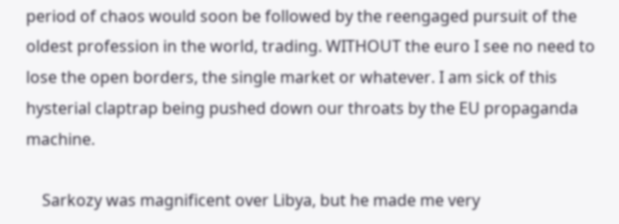period of chaos would soon be followed by the reengaged pursuit of the oldest profession in the world, trading. WITHOUT the euro I see no need to lose the open borders, the single market or whatever. I am sick of this hysterial claptrap being pushed down our throats by the EU propaganda machine.

    Sarkozy was magnificent over Libya, but he made me very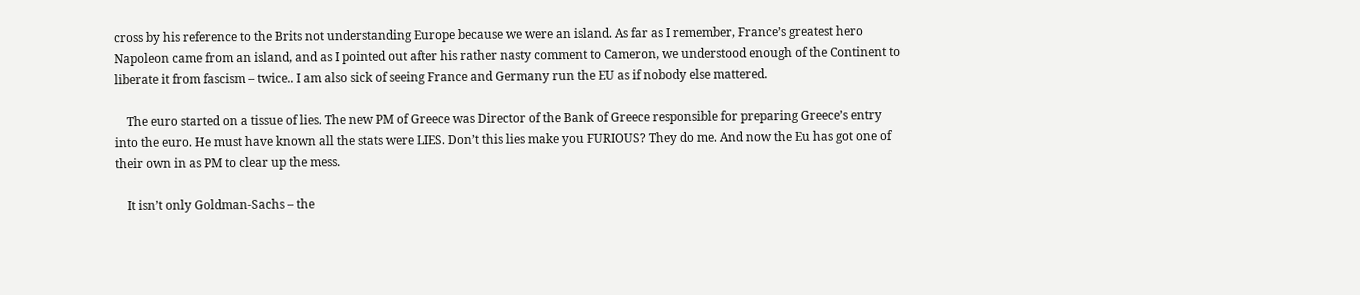cross by his reference to the Brits not understanding Europe because we were an island. As far as I remember, France’s greatest hero Napoleon came from an island, and as I pointed out after his rather nasty comment to Cameron, we understood enough of the Continent to liberate it from fascism – twice.. I am also sick of seeing France and Germany run the EU as if nobody else mattered.

    The euro started on a tissue of lies. The new PM of Greece was Director of the Bank of Greece responsible for preparing Greece’s entry into the euro. He must have known all the stats were LIES. Don’t this lies make you FURIOUS? They do me. And now the Eu has got one of their own in as PM to clear up the mess.

    It isn’t only Goldman-Sachs – the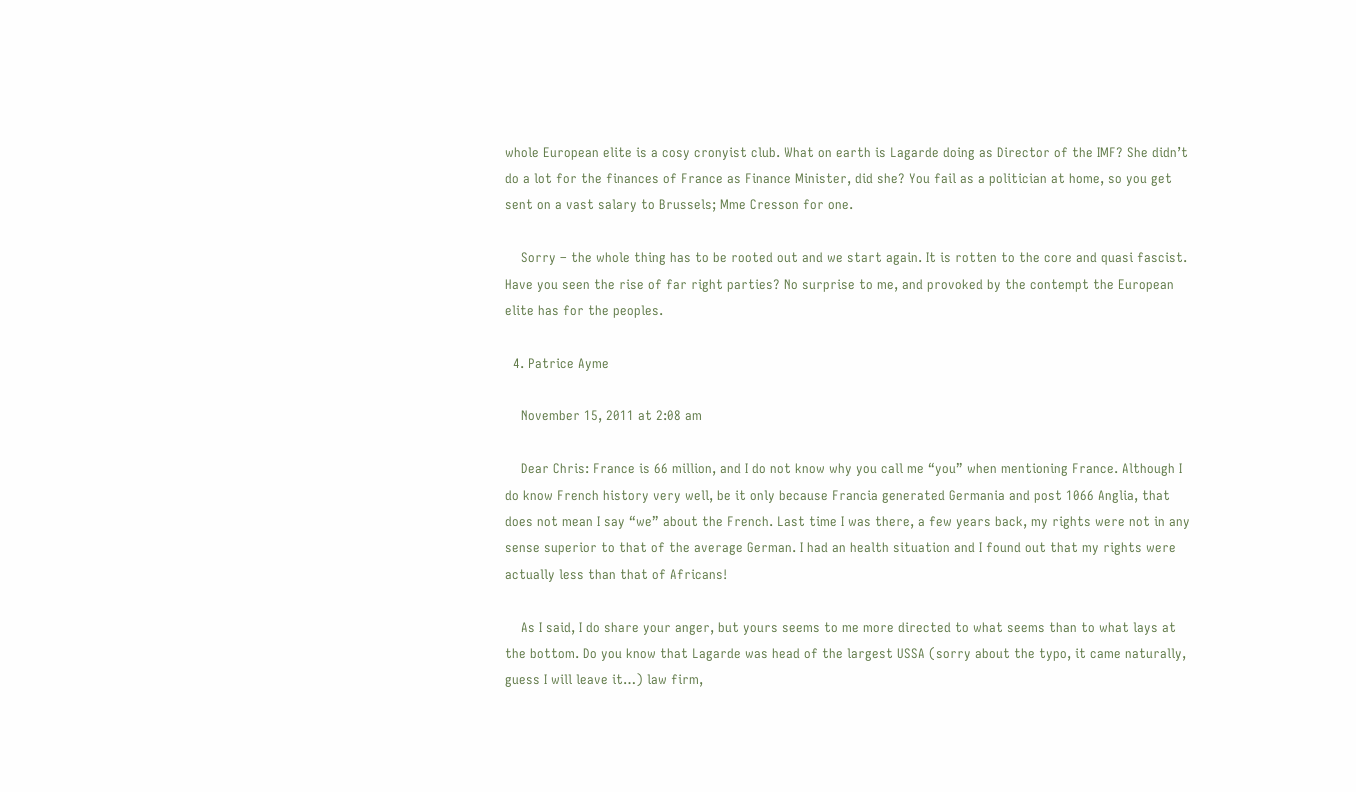whole European elite is a cosy cronyist club. What on earth is Lagarde doing as Director of the IMF? She didn’t do a lot for the finances of France as Finance Minister, did she? You fail as a politician at home, so you get sent on a vast salary to Brussels; Mme Cresson for one.

    Sorry – the whole thing has to be rooted out and we start again. It is rotten to the core and quasi fascist. Have you seen the rise of far right parties? No surprise to me, and provoked by the contempt the European elite has for the peoples.

  4. Patrice Ayme

    November 15, 2011 at 2:08 am

    Dear Chris: France is 66 million, and I do not know why you call me “you” when mentioning France. Although I do know French history very well, be it only because Francia generated Germania and post 1066 Anglia, that does not mean I say “we” about the French. Last time I was there, a few years back, my rights were not in any sense superior to that of the average German. I had an health situation and I found out that my rights were actually less than that of Africans!

    As I said, I do share your anger, but yours seems to me more directed to what seems than to what lays at the bottom. Do you know that Lagarde was head of the largest USSA (sorry about the typo, it came naturally, guess I will leave it…) law firm,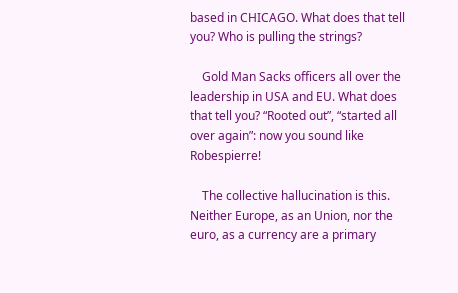based in CHICAGO. What does that tell you? Who is pulling the strings?

    Gold Man Sacks officers all over the leadership in USA and EU. What does that tell you? “Rooted out”, “started all over again”: now you sound like Robespierre!

    The collective hallucination is this. Neither Europe, as an Union, nor the euro, as a currency are a primary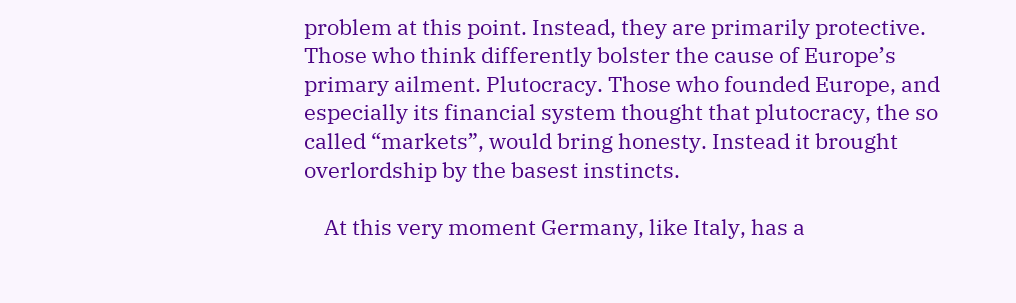problem at this point. Instead, they are primarily protective. Those who think differently bolster the cause of Europe’s primary ailment. Plutocracy. Those who founded Europe, and especially its financial system thought that plutocracy, the so called “markets”, would bring honesty. Instead it brought overlordship by the basest instincts.

    At this very moment Germany, like Italy, has a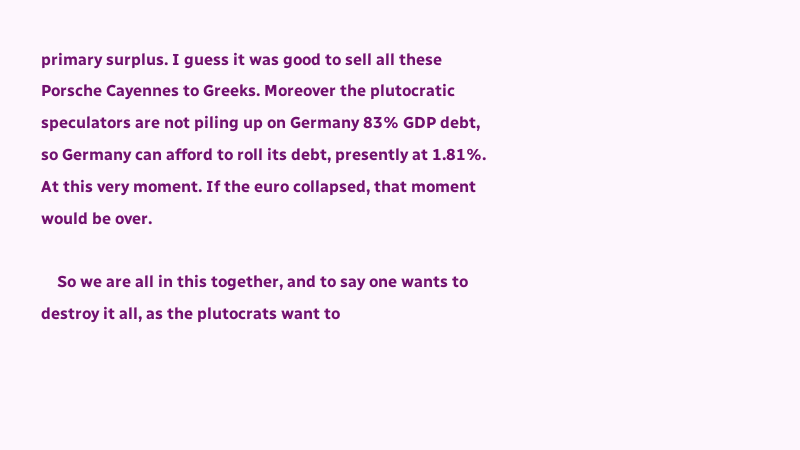primary surplus. I guess it was good to sell all these Porsche Cayennes to Greeks. Moreover the plutocratic speculators are not piling up on Germany 83% GDP debt, so Germany can afford to roll its debt, presently at 1.81%. At this very moment. If the euro collapsed, that moment would be over.

    So we are all in this together, and to say one wants to destroy it all, as the plutocrats want to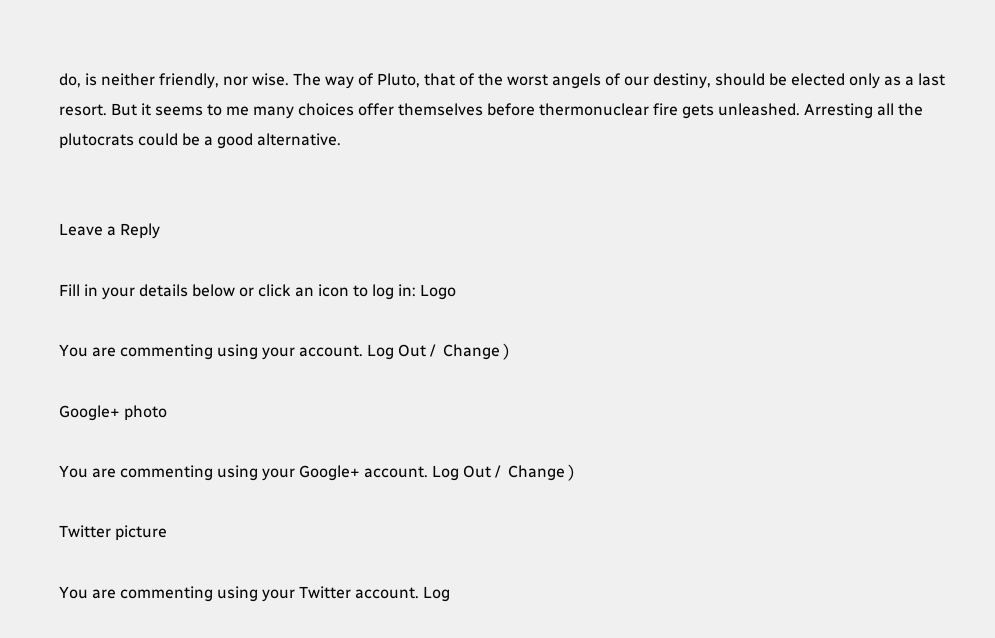do, is neither friendly, nor wise. The way of Pluto, that of the worst angels of our destiny, should be elected only as a last resort. But it seems to me many choices offer themselves before thermonuclear fire gets unleashed. Arresting all the plutocrats could be a good alternative.


Leave a Reply

Fill in your details below or click an icon to log in: Logo

You are commenting using your account. Log Out /  Change )

Google+ photo

You are commenting using your Google+ account. Log Out /  Change )

Twitter picture

You are commenting using your Twitter account. Log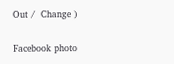Out /  Change )

Facebook photo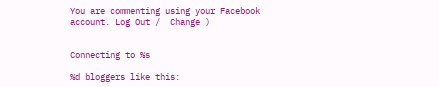You are commenting using your Facebook account. Log Out /  Change )


Connecting to %s

%d bloggers like this: